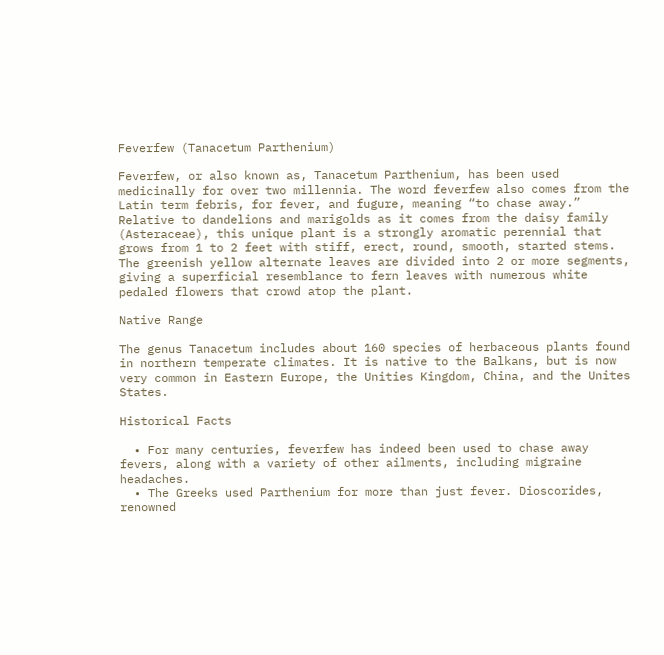Feverfew (Tanacetum Parthenium)

Feverfew, or also known as, Tanacetum Parthenium, has been used medicinally for over two millennia. The word feverfew also comes from the Latin term febris, for fever, and fugure, meaning “to chase away.” Relative to dandelions and marigolds as it comes from the daisy family (Asteraceae), this unique plant is a strongly aromatic perennial that grows from 1 to 2 feet with stiff, erect, round, smooth, started stems. The greenish yellow alternate leaves are divided into 2 or more segments, giving a superficial resemblance to fern leaves with numerous white pedaled flowers that crowd atop the plant.

Native Range

The genus Tanacetum includes about 160 species of herbaceous plants found in northern temperate climates. It is native to the Balkans, but is now very common in Eastern Europe, the Unities Kingdom, China, and the Unites States.

Historical Facts

  • For many centuries, feverfew has indeed been used to chase away fevers, along with a variety of other ailments, including migraine headaches.
  • The Greeks used Parthenium for more than just fever. Dioscorides, renowned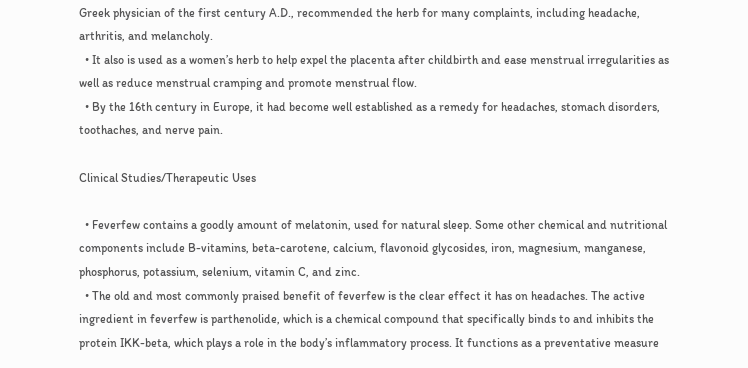Greek physician of the first century A.D., recommended the herb for many complaints, including headache, arthritis, and melancholy.
  • It also is used as a women’s herb to help expel the placenta after childbirth and ease menstrual irregularities as well as reduce menstrual cramping and promote menstrual flow.
  • By the 16th century in Europe, it had become well established as a remedy for headaches, stomach disorders, toothaches, and nerve pain.

Clinical Studies/Therapeutic Uses

  • Feverfew contains a goodly amount of melatonin, used for natural sleep. Some other chemical and nutritional components include B-vitamins, beta-carotene, calcium, flavonoid glycosides, iron, magnesium, manganese, phosphorus, potassium, selenium, vitamin C, and zinc.
  • The old and most commonly praised benefit of feverfew is the clear effect it has on headaches. The active ingredient in feverfew is parthenolide, which is a chemical compound that specifically binds to and inhibits the protein IKK-beta, which plays a role in the body’s inflammatory process. It functions as a preventative measure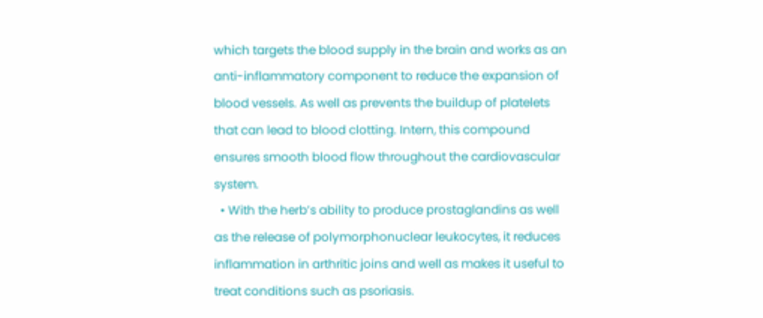which targets the blood supply in the brain and works as an anti-inflammatory component to reduce the expansion of blood vessels. As well as prevents the buildup of platelets that can lead to blood clotting. Intern, this compound ensures smooth blood flow throughout the cardiovascular system.
  • With the herb’s ability to produce prostaglandins as well as the release of polymorphonuclear leukocytes, it reduces inflammation in arthritic joins and well as makes it useful to treat conditions such as psoriasis.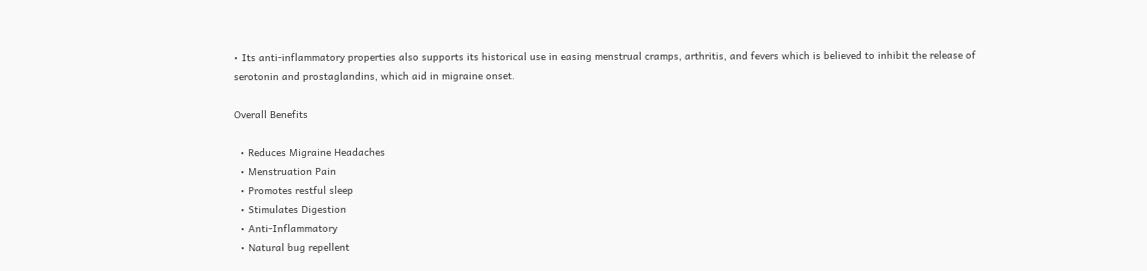• Its anti-inflammatory properties also supports its historical use in easing menstrual cramps, arthritis, and fevers which is believed to inhibit the release of serotonin and prostaglandins, which aid in migraine onset.

Overall Benefits

  • Reduces Migraine Headaches
  • Menstruation Pain
  • Promotes restful sleep
  • Stimulates Digestion
  • Anti-Inflammatory
  • Natural bug repellent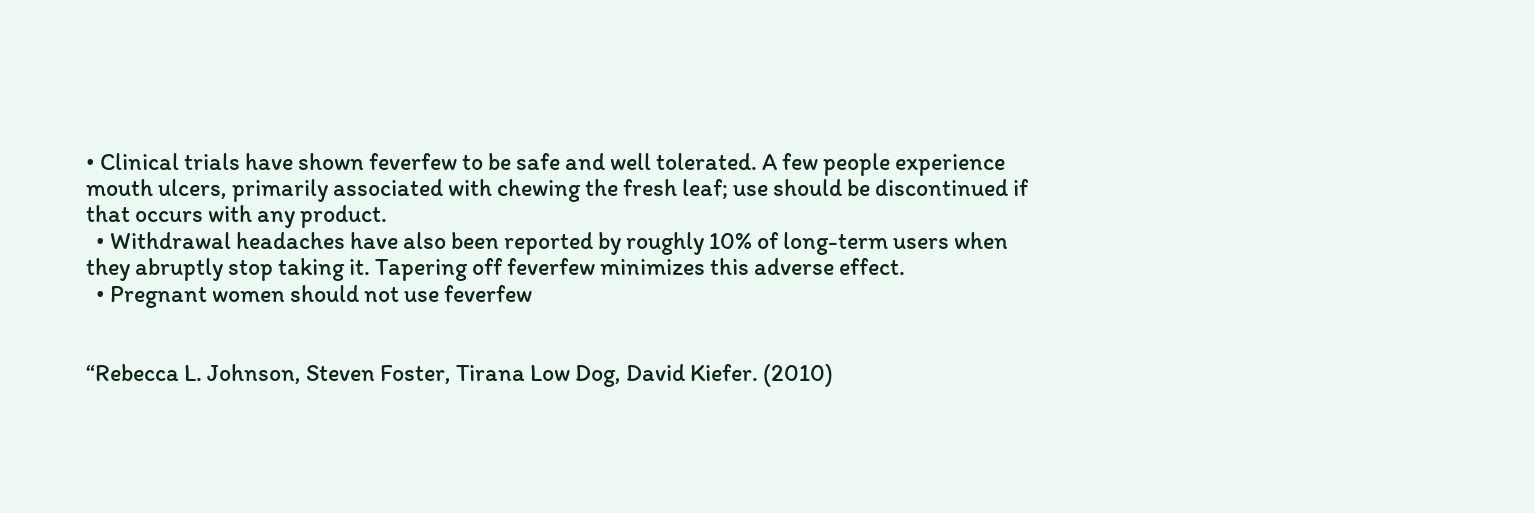• Clinical trials have shown feverfew to be safe and well tolerated. A few people experience mouth ulcers, primarily associated with chewing the fresh leaf; use should be discontinued if that occurs with any product.
  • Withdrawal headaches have also been reported by roughly 10% of long-term users when they abruptly stop taking it. Tapering off feverfew minimizes this adverse effect.
  • Pregnant women should not use feverfew


“Rebecca L. Johnson, Steven Foster, Tirana Low Dog, David Kiefer. (2010)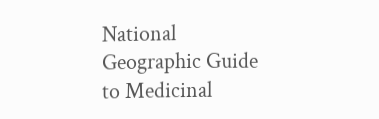National Geographic Guide to Medicinal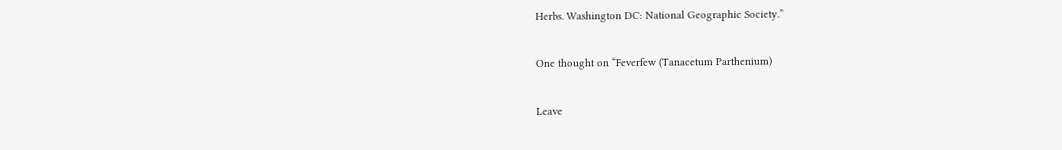Herbs. Washington DC: National Geographic Society.”

One thought on “Feverfew (Tanacetum Parthenium)

Leave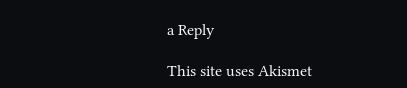a Reply

This site uses Akismet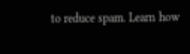to reduce spam. Learn how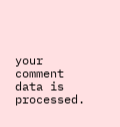your comment data is processed.